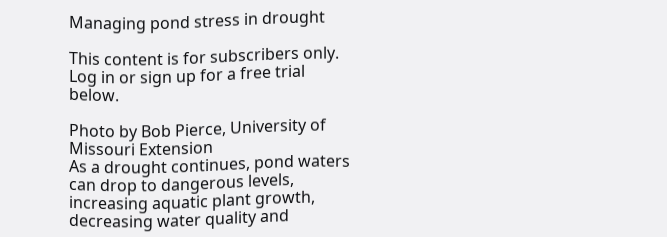Managing pond stress in drought

This content is for subscribers only. Log in or sign up for a free trial below.

Photo by Bob Pierce, University of Missouri Extension
As a drought continues, pond waters can drop to dangerous levels, increasing aquatic plant growth, decreasing water quality and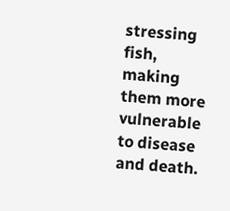stressing fish, making them more vulnerable to disease and death.